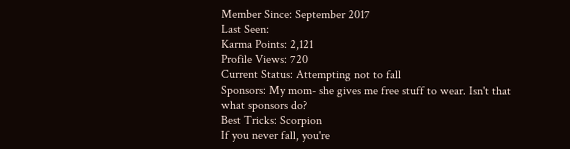Member Since: September 2017
Last Seen:
Karma Points: 2,121
Profile Views: 720
Current Status: Attempting not to fall
Sponsors: My mom- she gives me free stuff to wear. Isn't that what sponsors do?
Best Tricks: Scorpion
If you never fall, you're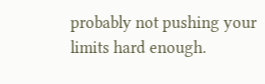probably not pushing your limits hard enough.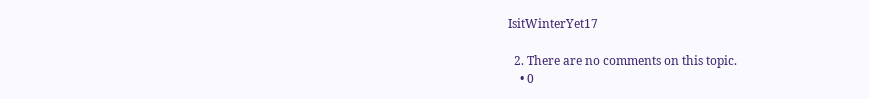IsitWinterYet17

  2. There are no comments on this topic.
    • 0